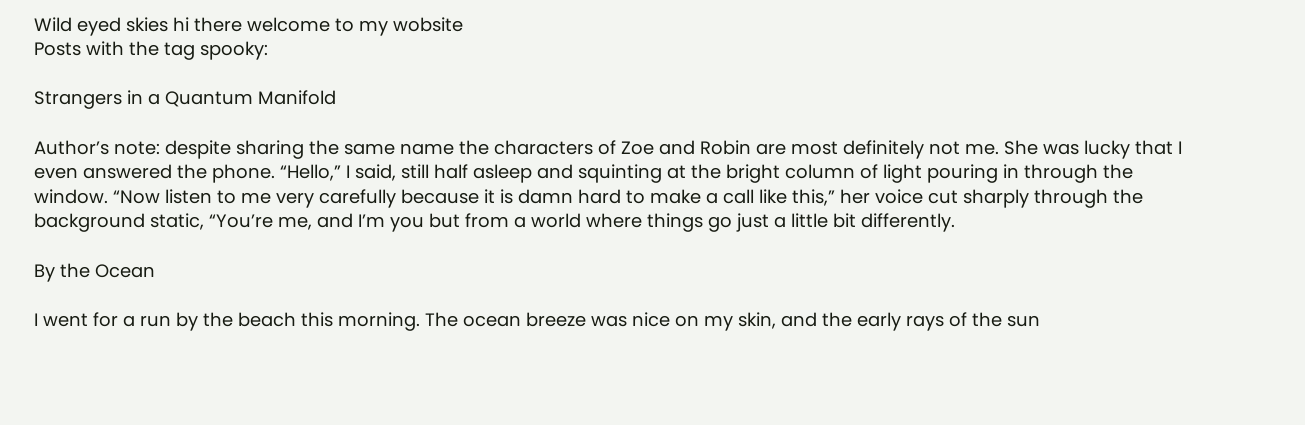Wild eyed skies hi there welcome to my wobsite
Posts with the tag spooky:

Strangers in a Quantum Manifold

Author’s note: despite sharing the same name the characters of Zoe and Robin are most definitely not me. She was lucky that I even answered the phone. “Hello,” I said, still half asleep and squinting at the bright column of light pouring in through the window. “Now listen to me very carefully because it is damn hard to make a call like this,” her voice cut sharply through the background static, “You’re me, and I’m you but from a world where things go just a little bit differently.

By the Ocean

I went for a run by the beach this morning. The ocean breeze was nice on my skin, and the early rays of the sun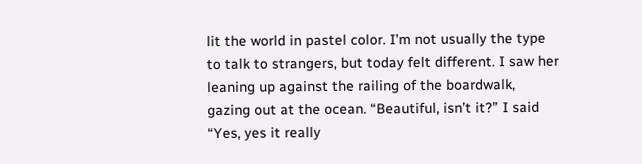lit the world in pastel color. I’m not usually the type to talk to strangers, but today felt different. I saw her leaning up against the railing of the boardwalk, gazing out at the ocean. “Beautiful, isn’t it?” I said “Yes, yes it really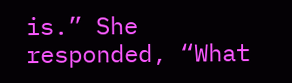is.” She responded, “What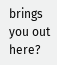brings you out here?